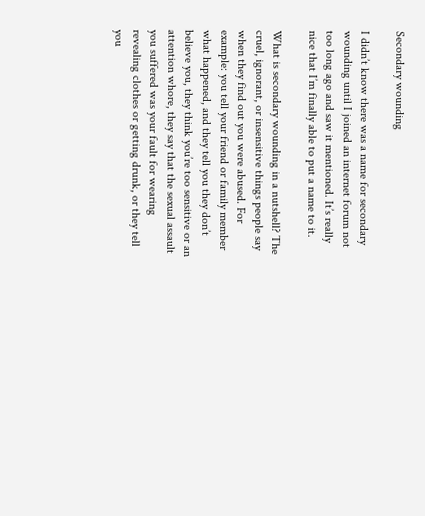Secondary wounding

I didn’t know there was a name for secondary wounding until I joined an internet forum not too long ago and saw it mentioned. It’s really nice that I’m finally able to put a name to it.

What is secondary wounding in a nutshell? The cruel, ignorant, or insensitive things people say when they find out you were abused. For example: you tell your friend or family member what happened, and they tell you they don’t believe you, they think you’re too sensitive or an attention whore, they say that the sexual assault you suffered was your fault for wearing revealing clothes or getting drunk, or they tell you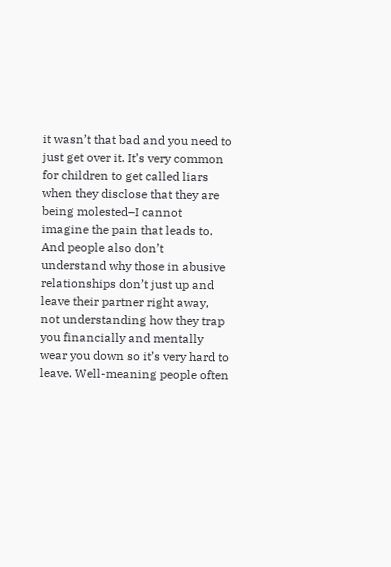it wasn’t that bad and you need to just get over it. It’s very common for children to get called liars when they disclose that they are being molested–I cannot imagine the pain that leads to. And people also don’t understand why those in abusive relationships don’t just up and leave their partner right away, not understanding how they trap you financially and mentally wear you down so it’s very hard to leave. Well-meaning people often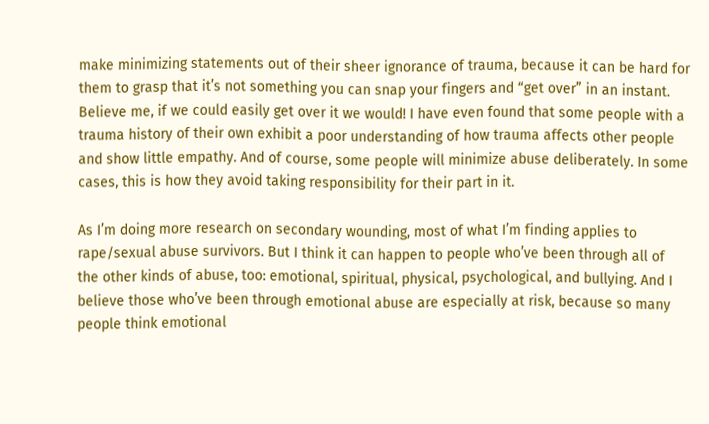make minimizing statements out of their sheer ignorance of trauma, because it can be hard for them to grasp that it’s not something you can snap your fingers and “get over” in an instant. Believe me, if we could easily get over it we would! I have even found that some people with a trauma history of their own exhibit a poor understanding of how trauma affects other people and show little empathy. And of course, some people will minimize abuse deliberately. In some cases, this is how they avoid taking responsibility for their part in it.

As I’m doing more research on secondary wounding, most of what I’m finding applies to rape/sexual abuse survivors. But I think it can happen to people who’ve been through all of the other kinds of abuse, too: emotional, spiritual, physical, psychological, and bullying. And I believe those who’ve been through emotional abuse are especially at risk, because so many people think emotional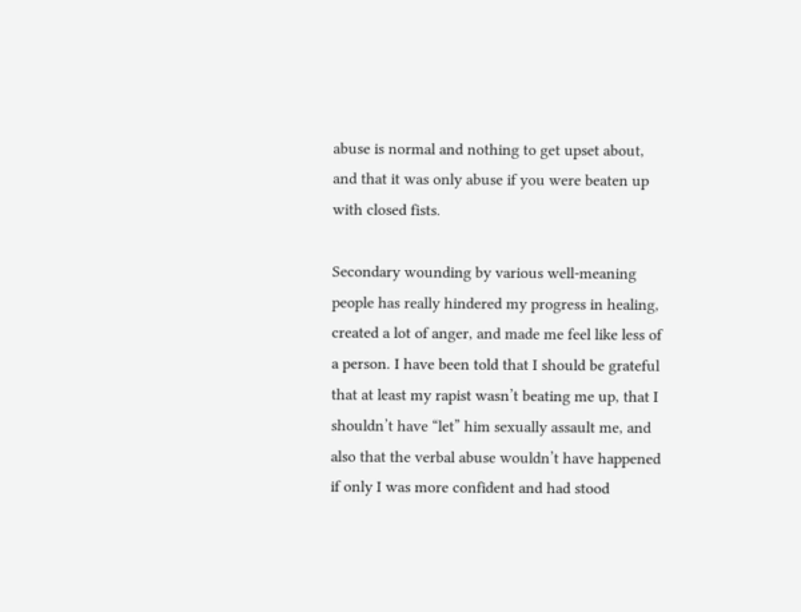abuse is normal and nothing to get upset about, and that it was only abuse if you were beaten up with closed fists.

Secondary wounding by various well-meaning people has really hindered my progress in healing, created a lot of anger, and made me feel like less of a person. I have been told that I should be grateful that at least my rapist wasn’t beating me up, that I shouldn’t have “let” him sexually assault me, and also that the verbal abuse wouldn’t have happened if only I was more confident and had stood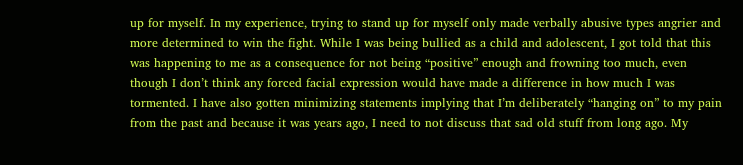up for myself. In my experience, trying to stand up for myself only made verbally abusive types angrier and more determined to win the fight. While I was being bullied as a child and adolescent, I got told that this was happening to me as a consequence for not being “positive” enough and frowning too much, even though I don’t think any forced facial expression would have made a difference in how much I was tormented. I have also gotten minimizing statements implying that I’m deliberately “hanging on” to my pain from the past and because it was years ago, I need to not discuss that sad old stuff from long ago. My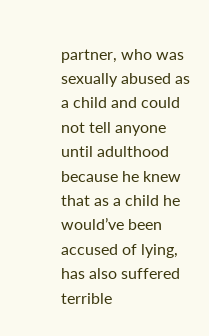partner, who was sexually abused as a child and could not tell anyone until adulthood because he knew that as a child he would’ve been accused of lying, has also suffered terrible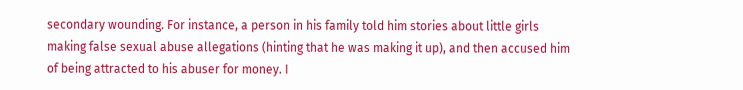secondary wounding. For instance, a person in his family told him stories about little girls making false sexual abuse allegations (hinting that he was making it up), and then accused him of being attracted to his abuser for money. I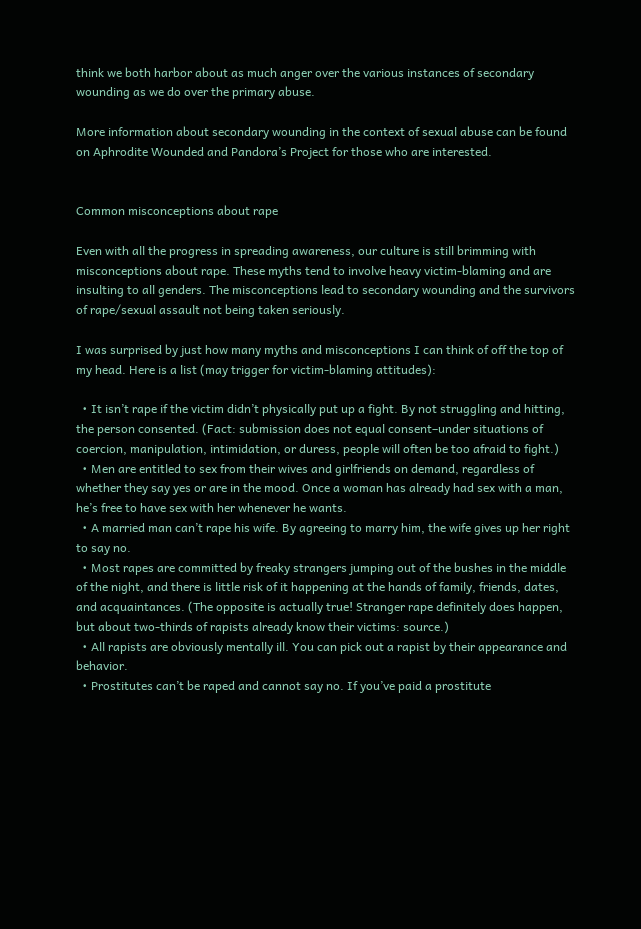think we both harbor about as much anger over the various instances of secondary wounding as we do over the primary abuse.

More information about secondary wounding in the context of sexual abuse can be found on Aphrodite Wounded and Pandora’s Project for those who are interested.


Common misconceptions about rape

Even with all the progress in spreading awareness, our culture is still brimming with misconceptions about rape. These myths tend to involve heavy victim-blaming and are insulting to all genders. The misconceptions lead to secondary wounding and the survivors of rape/sexual assault not being taken seriously.

I was surprised by just how many myths and misconceptions I can think of off the top of my head. Here is a list (may trigger for victim-blaming attitudes):

  • It isn’t rape if the victim didn’t physically put up a fight. By not struggling and hitting, the person consented. (Fact: submission does not equal consent–under situations of coercion, manipulation, intimidation, or duress, people will often be too afraid to fight.)
  • Men are entitled to sex from their wives and girlfriends on demand, regardless of whether they say yes or are in the mood. Once a woman has already had sex with a man, he’s free to have sex with her whenever he wants.
  • A married man can’t rape his wife. By agreeing to marry him, the wife gives up her right to say no.
  • Most rapes are committed by freaky strangers jumping out of the bushes in the middle of the night, and there is little risk of it happening at the hands of family, friends, dates, and acquaintances. (The opposite is actually true! Stranger rape definitely does happen, but about two-thirds of rapists already know their victims: source.)
  • All rapists are obviously mentally ill. You can pick out a rapist by their appearance and behavior.
  • Prostitutes can’t be raped and cannot say no. If you’ve paid a prostitute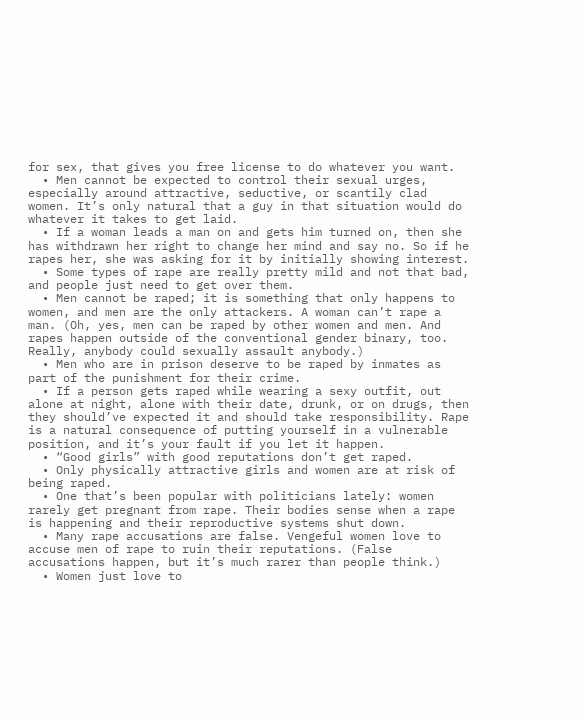for sex, that gives you free license to do whatever you want.
  • Men cannot be expected to control their sexual urges, especially around attractive, seductive, or scantily clad women. It’s only natural that a guy in that situation would do whatever it takes to get laid.
  • If a woman leads a man on and gets him turned on, then she has withdrawn her right to change her mind and say no. So if he rapes her, she was asking for it by initially showing interest.
  • Some types of rape are really pretty mild and not that bad, and people just need to get over them.
  • Men cannot be raped; it is something that only happens to women, and men are the only attackers. A woman can’t rape a man. (Oh, yes, men can be raped by other women and men. And rapes happen outside of the conventional gender binary, too. Really, anybody could sexually assault anybody.)
  • Men who are in prison deserve to be raped by inmates as part of the punishment for their crime.
  • If a person gets raped while wearing a sexy outfit, out alone at night, alone with their date, drunk, or on drugs, then they should’ve expected it and should take responsibility. Rape is a natural consequence of putting yourself in a vulnerable position, and it’s your fault if you let it happen.
  • “Good girls” with good reputations don’t get raped.
  • Only physically attractive girls and women are at risk of being raped.
  • One that’s been popular with politicians lately: women rarely get pregnant from rape. Their bodies sense when a rape is happening and their reproductive systems shut down.
  • Many rape accusations are false. Vengeful women love to accuse men of rape to ruin their reputations. (False accusations happen, but it’s much rarer than people think.)
  • Women just love to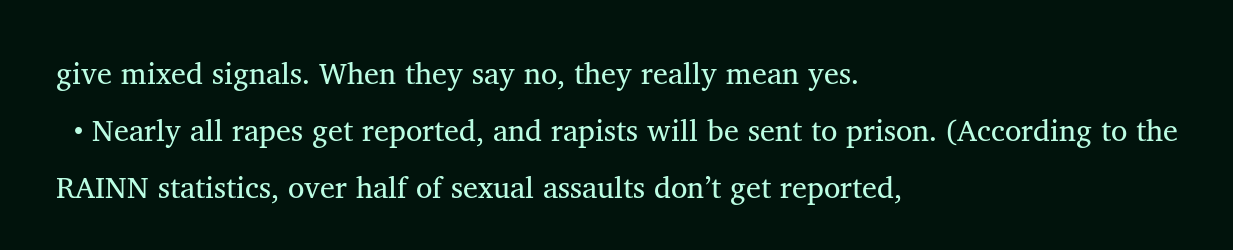give mixed signals. When they say no, they really mean yes.
  • Nearly all rapes get reported, and rapists will be sent to prison. (According to the RAINN statistics, over half of sexual assaults don’t get reported,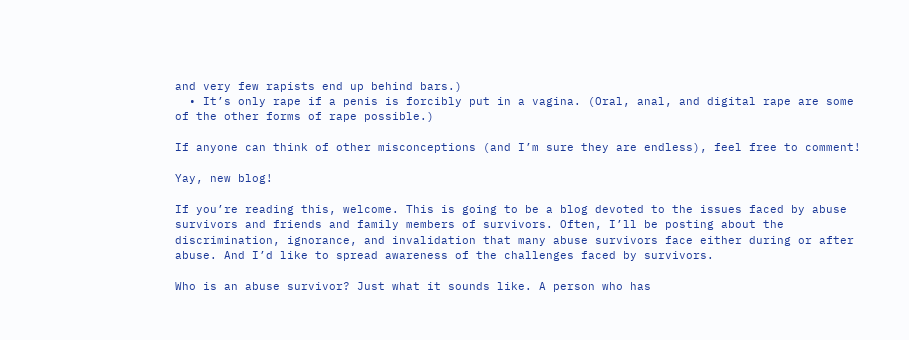and very few rapists end up behind bars.)
  • It’s only rape if a penis is forcibly put in a vagina. (Oral, anal, and digital rape are some of the other forms of rape possible.)

If anyone can think of other misconceptions (and I’m sure they are endless), feel free to comment!

Yay, new blog!

If you’re reading this, welcome. This is going to be a blog devoted to the issues faced by abuse survivors and friends and family members of survivors. Often, I’ll be posting about the discrimination, ignorance, and invalidation that many abuse survivors face either during or after abuse. And I’d like to spread awareness of the challenges faced by survivors.

Who is an abuse survivor? Just what it sounds like. A person who has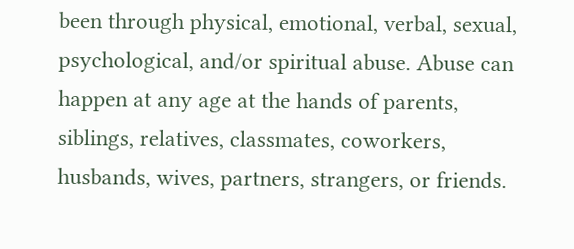been through physical, emotional, verbal, sexual, psychological, and/or spiritual abuse. Abuse can happen at any age at the hands of parents, siblings, relatives, classmates, coworkers, husbands, wives, partners, strangers, or friends.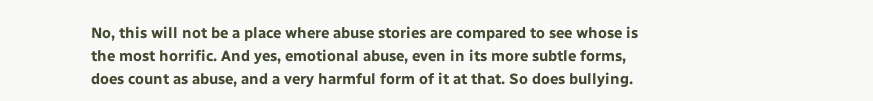No, this will not be a place where abuse stories are compared to see whose is the most horrific. And yes, emotional abuse, even in its more subtle forms, does count as abuse, and a very harmful form of it at that. So does bullying.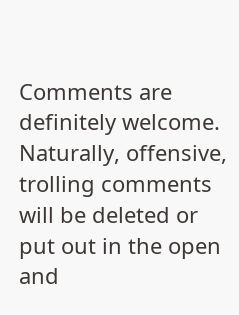Comments are definitely welcome. Naturally, offensive, trolling comments will be deleted or put out in the open and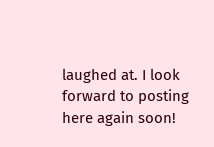laughed at. I look forward to posting here again soon!